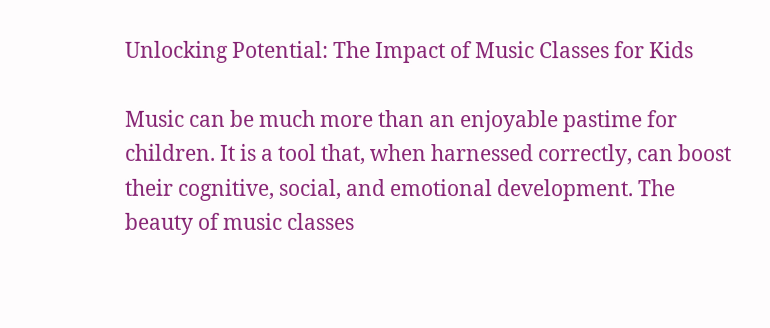Unlocking Potential: The Impact of Music Classes for Kids

Music can be much more than an enjoyable pastime for children. It is a tool that, when harnessed correctly, can boost their cognitive, social, and emotional development. The beauty of music classes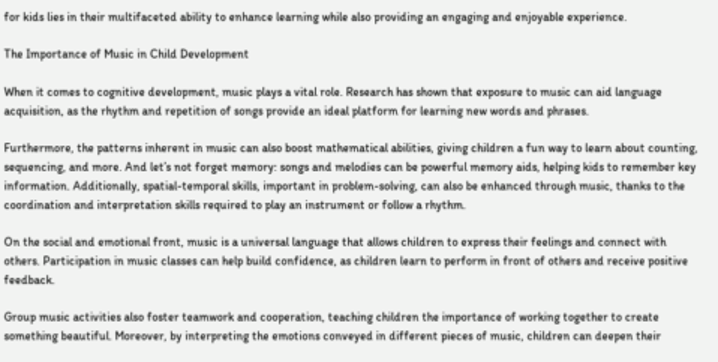for kids lies in their multifaceted ability to enhance learning while also providing an engaging and enjoyable experience.

The Importance of Music in Child Development

When it comes to cognitive development, music plays a vital role. Research has shown that exposure to music can aid language acquisition, as the rhythm and repetition of songs provide an ideal platform for learning new words and phrases.

Furthermore, the patterns inherent in music can also boost mathematical abilities, giving children a fun way to learn about counting, sequencing, and more. And let’s not forget memory: songs and melodies can be powerful memory aids, helping kids to remember key information. Additionally, spatial-temporal skills, important in problem-solving, can also be enhanced through music, thanks to the coordination and interpretation skills required to play an instrument or follow a rhythm.

On the social and emotional front, music is a universal language that allows children to express their feelings and connect with others. Participation in music classes can help build confidence, as children learn to perform in front of others and receive positive feedback.

Group music activities also foster teamwork and cooperation, teaching children the importance of working together to create something beautiful. Moreover, by interpreting the emotions conveyed in different pieces of music, children can deepen their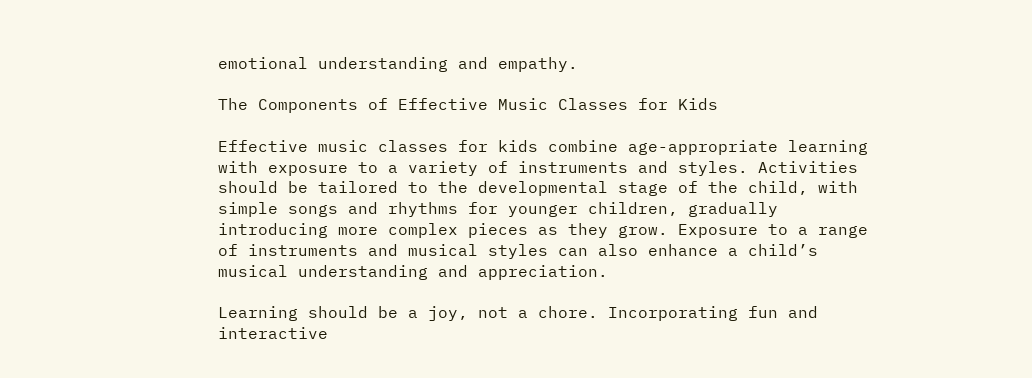emotional understanding and empathy.

The Components of Effective Music Classes for Kids

Effective music classes for kids combine age-appropriate learning with exposure to a variety of instruments and styles. Activities should be tailored to the developmental stage of the child, with simple songs and rhythms for younger children, gradually introducing more complex pieces as they grow. Exposure to a range of instruments and musical styles can also enhance a child’s musical understanding and appreciation.

Learning should be a joy, not a chore. Incorporating fun and interactive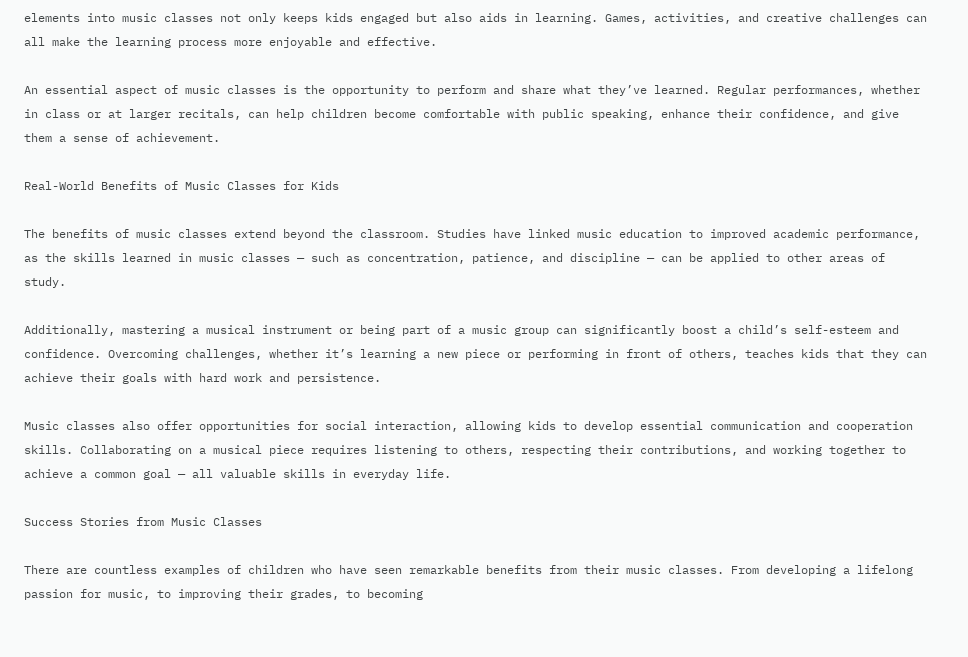elements into music classes not only keeps kids engaged but also aids in learning. Games, activities, and creative challenges can all make the learning process more enjoyable and effective.

An essential aspect of music classes is the opportunity to perform and share what they’ve learned. Regular performances, whether in class or at larger recitals, can help children become comfortable with public speaking, enhance their confidence, and give them a sense of achievement.

Real-World Benefits of Music Classes for Kids

The benefits of music classes extend beyond the classroom. Studies have linked music education to improved academic performance, as the skills learned in music classes — such as concentration, patience, and discipline — can be applied to other areas of study.

Additionally, mastering a musical instrument or being part of a music group can significantly boost a child’s self-esteem and confidence. Overcoming challenges, whether it’s learning a new piece or performing in front of others, teaches kids that they can achieve their goals with hard work and persistence.

Music classes also offer opportunities for social interaction, allowing kids to develop essential communication and cooperation skills. Collaborating on a musical piece requires listening to others, respecting their contributions, and working together to achieve a common goal — all valuable skills in everyday life.

Success Stories from Music Classes

There are countless examples of children who have seen remarkable benefits from their music classes. From developing a lifelong passion for music, to improving their grades, to becoming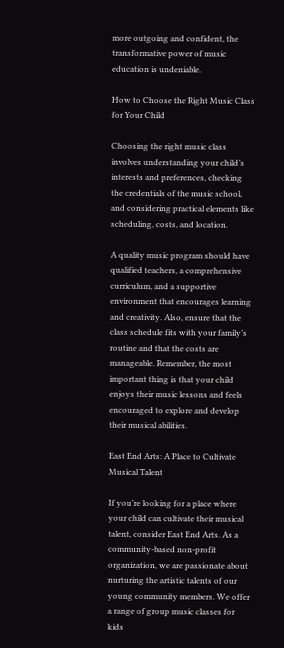more outgoing and confident, the transformative power of music education is undeniable.

How to Choose the Right Music Class for Your Child

Choosing the right music class involves understanding your child’s interests and preferences, checking the credentials of the music school, and considering practical elements like scheduling, costs, and location.

A quality music program should have qualified teachers, a comprehensive curriculum, and a supportive environment that encourages learning and creativity. Also, ensure that the class schedule fits with your family’s routine and that the costs are manageable. Remember, the most important thing is that your child enjoys their music lessons and feels encouraged to explore and develop their musical abilities.

East End Arts: A Place to Cultivate Musical Talent

If you’re looking for a place where your child can cultivate their musical talent, consider East End Arts. As a community-based non-profit organization, we are passionate about nurturing the artistic talents of our young community members. We offer a range of group music classes for kids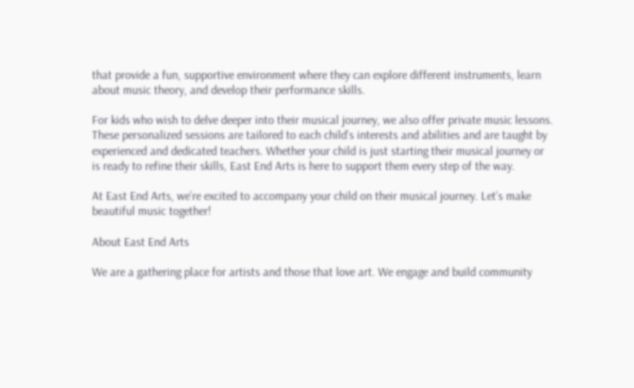that provide a fun, supportive environment where they can explore different instruments, learn about music theory, and develop their performance skills.

For kids who wish to delve deeper into their musical journey, we also offer private music lessons. These personalized sessions are tailored to each child’s interests and abilities and are taught by experienced and dedicated teachers. Whether your child is just starting their musical journey or is ready to refine their skills, East End Arts is here to support them every step of the way.

At East End Arts, we’re excited to accompany your child on their musical journey. Let’s make beautiful music together!

About East End Arts

We are a gathering place for artists and those that love art. We engage and build community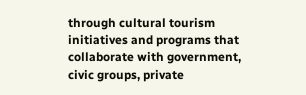through cultural tourism initiatives and programs that collaborate with government, civic groups, private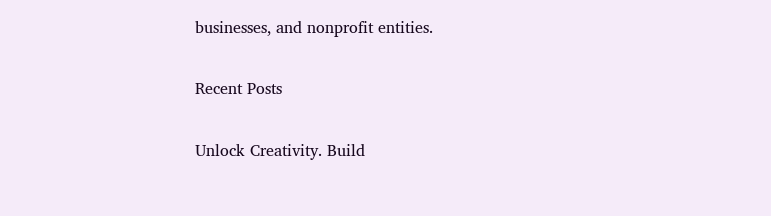businesses, and nonprofit entities.

Recent Posts

Unlock Creativity. Build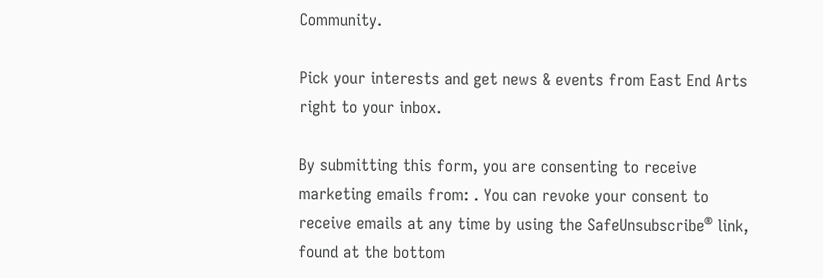Community.

Pick your interests and get news & events from East End Arts right to your inbox.

By submitting this form, you are consenting to receive marketing emails from: . You can revoke your consent to receive emails at any time by using the SafeUnsubscribe® link, found at the bottom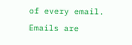of every email. Emails are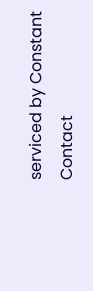serviced by Constant Contact